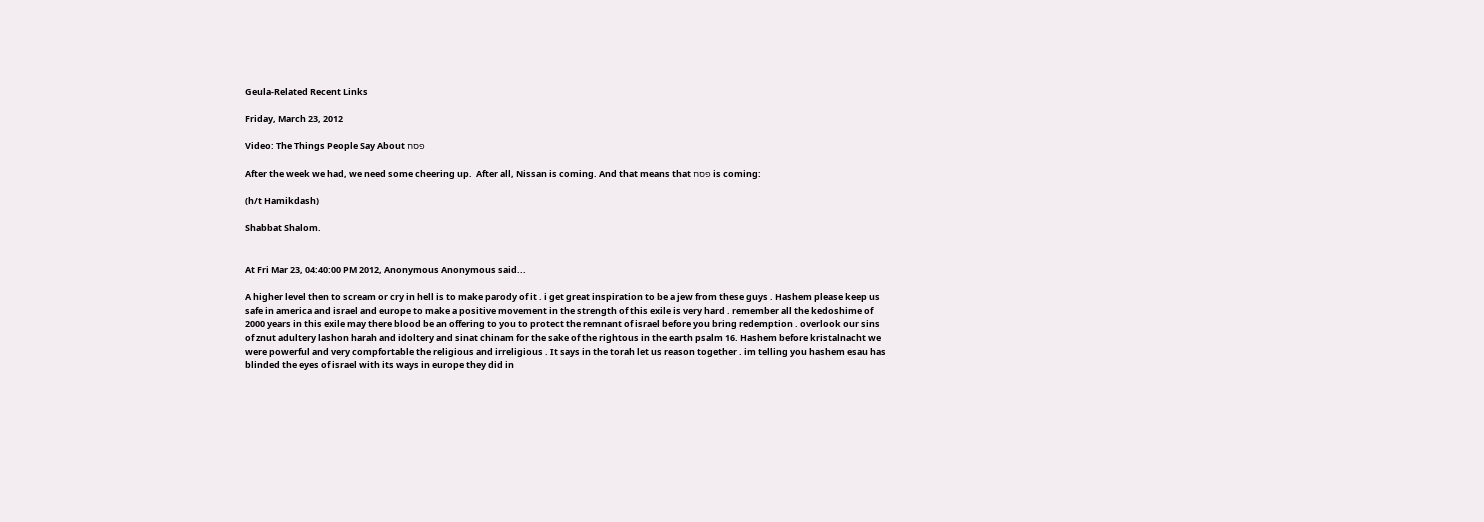Geula-Related Recent Links

Friday, March 23, 2012

Video: The Things People Say About פסח

After the week we had, we need some cheering up.  After all, Nissan is coming. And that means that פסח is coming:

(h/t Hamikdash)

Shabbat Shalom.


At Fri Mar 23, 04:40:00 PM 2012, Anonymous Anonymous said...

A higher level then to scream or cry in hell is to make parody of it . i get great inspiration to be a jew from these guys . Hashem please keep us safe in america and israel and europe to make a positive movement in the strength of this exile is very hard . remember all the kedoshime of 2000 years in this exile may there blood be an offering to you to protect the remnant of israel before you bring redemption . overlook our sins of znut adultery lashon harah and idoltery and sinat chinam for the sake of the rightous in the earth psalm 16. Hashem before kristalnacht we were powerful and very compfortable the religious and irreligious . It says in the torah let us reason together . im telling you hashem esau has blinded the eyes of israel with its ways in europe they did in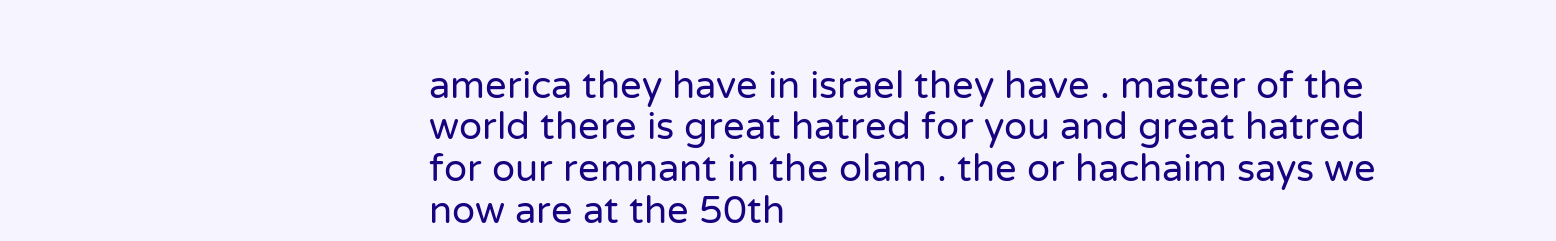america they have in israel they have . master of the world there is great hatred for you and great hatred for our remnant in the olam . the or hachaim says we now are at the 50th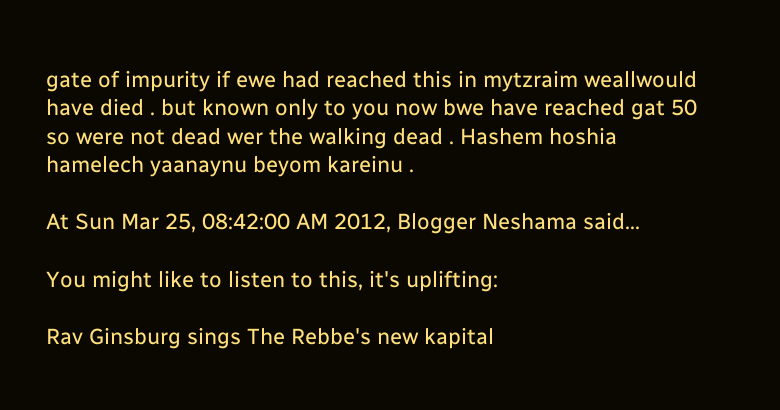gate of impurity if ewe had reached this in mytzraim weallwould have died . but known only to you now bwe have reached gat 50 so were not dead wer the walking dead . Hashem hoshia hamelech yaanaynu beyom kareinu .

At Sun Mar 25, 08:42:00 AM 2012, Blogger Neshama said...

You might like to listen to this, it's uplifting:

Rav Ginsburg sings The Rebbe's new kapital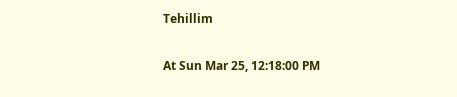Tehillim

At Sun Mar 25, 12:18:00 PM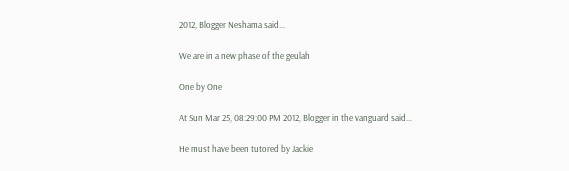2012, Blogger Neshama said...

We are in a new phase of the geulah

One by One

At Sun Mar 25, 08:29:00 PM 2012, Blogger in the vanguard said...

He must have been tutored by Jackie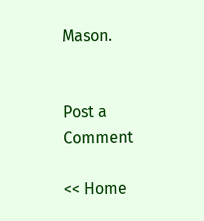Mason.


Post a Comment

<< Home